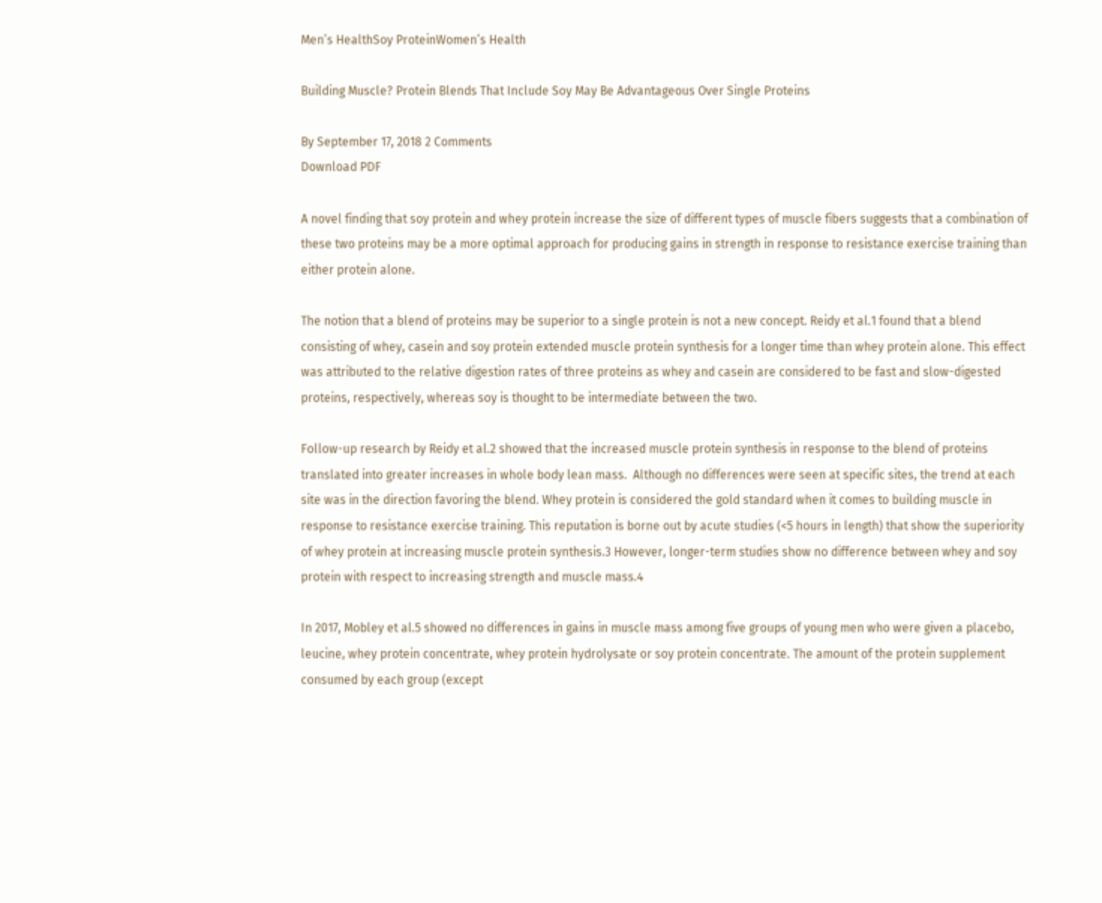Men’s HealthSoy ProteinWomen’s Health

Building Muscle? Protein Blends That Include Soy May Be Advantageous Over Single Proteins

By September 17, 2018 2 Comments
Download PDF

A novel finding that soy protein and whey protein increase the size of different types of muscle fibers suggests that a combination of these two proteins may be a more optimal approach for producing gains in strength in response to resistance exercise training than either protein alone.

The notion that a blend of proteins may be superior to a single protein is not a new concept. Reidy et al.1 found that a blend consisting of whey, casein and soy protein extended muscle protein synthesis for a longer time than whey protein alone. This effect was attributed to the relative digestion rates of three proteins as whey and casein are considered to be fast and slow-digested proteins, respectively, whereas soy is thought to be intermediate between the two.

Follow-up research by Reidy et al.2 showed that the increased muscle protein synthesis in response to the blend of proteins translated into greater increases in whole body lean mass.  Although no differences were seen at specific sites, the trend at each site was in the direction favoring the blend. Whey protein is considered the gold standard when it comes to building muscle in response to resistance exercise training. This reputation is borne out by acute studies (<5 hours in length) that show the superiority of whey protein at increasing muscle protein synthesis.3 However, longer-term studies show no difference between whey and soy protein with respect to increasing strength and muscle mass.4

In 2017, Mobley et al.5 showed no differences in gains in muscle mass among five groups of young men who were given a placebo, leucine, whey protein concentrate, whey protein hydrolysate or soy protein concentrate. The amount of the protein supplement consumed by each group (except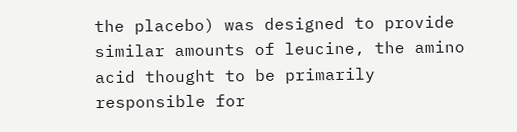the placebo) was designed to provide similar amounts of leucine, the amino acid thought to be primarily responsible for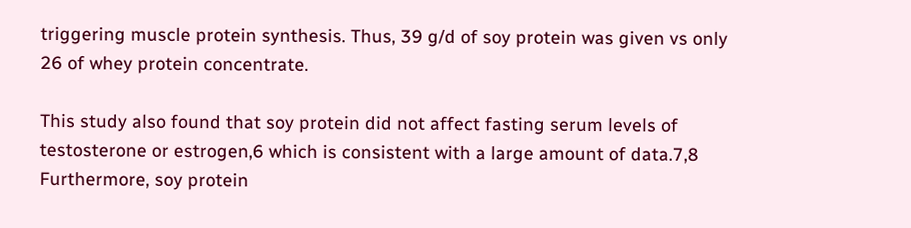triggering muscle protein synthesis. Thus, 39 g/d of soy protein was given vs only 26 of whey protein concentrate.

This study also found that soy protein did not affect fasting serum levels of testosterone or estrogen,6 which is consistent with a large amount of data.7,8 Furthermore, soy protein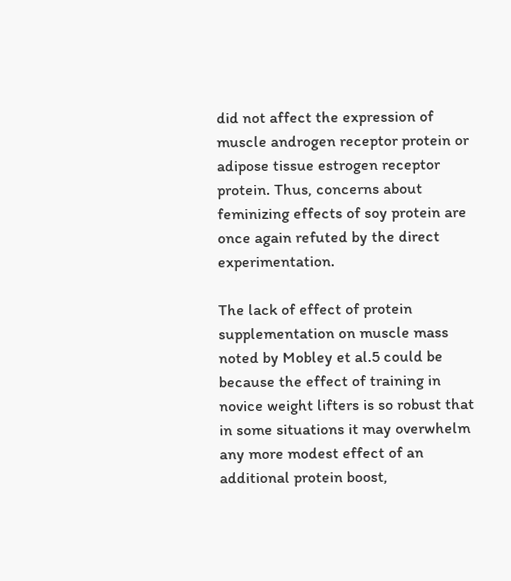did not affect the expression of muscle androgen receptor protein or adipose tissue estrogen receptor protein. Thus, concerns about feminizing effects of soy protein are once again refuted by the direct experimentation.

The lack of effect of protein supplementation on muscle mass noted by Mobley et al.5 could be because the effect of training in novice weight lifters is so robust that in some situations it may overwhelm any more modest effect of an additional protein boost,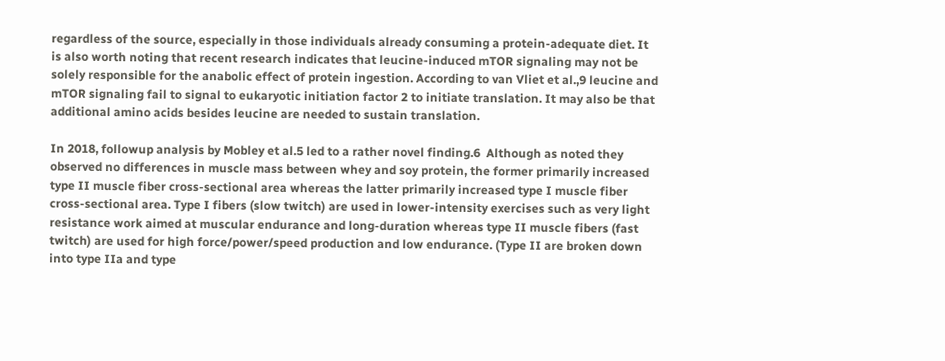regardless of the source, especially in those individuals already consuming a protein-adequate diet. It is also worth noting that recent research indicates that leucine-induced mTOR signaling may not be solely responsible for the anabolic effect of protein ingestion. According to van Vliet et al.,9 leucine and mTOR signaling fail to signal to eukaryotic initiation factor 2 to initiate translation. It may also be that additional amino acids besides leucine are needed to sustain translation.

In 2018, followup analysis by Mobley et al.5 led to a rather novel finding.6  Although as noted they observed no differences in muscle mass between whey and soy protein, the former primarily increased type II muscle fiber cross-sectional area whereas the latter primarily increased type I muscle fiber cross-sectional area. Type I fibers (slow twitch) are used in lower-intensity exercises such as very light resistance work aimed at muscular endurance and long-duration whereas type II muscle fibers (fast twitch) are used for high force/power/speed production and low endurance. (Type II are broken down into type IIa and type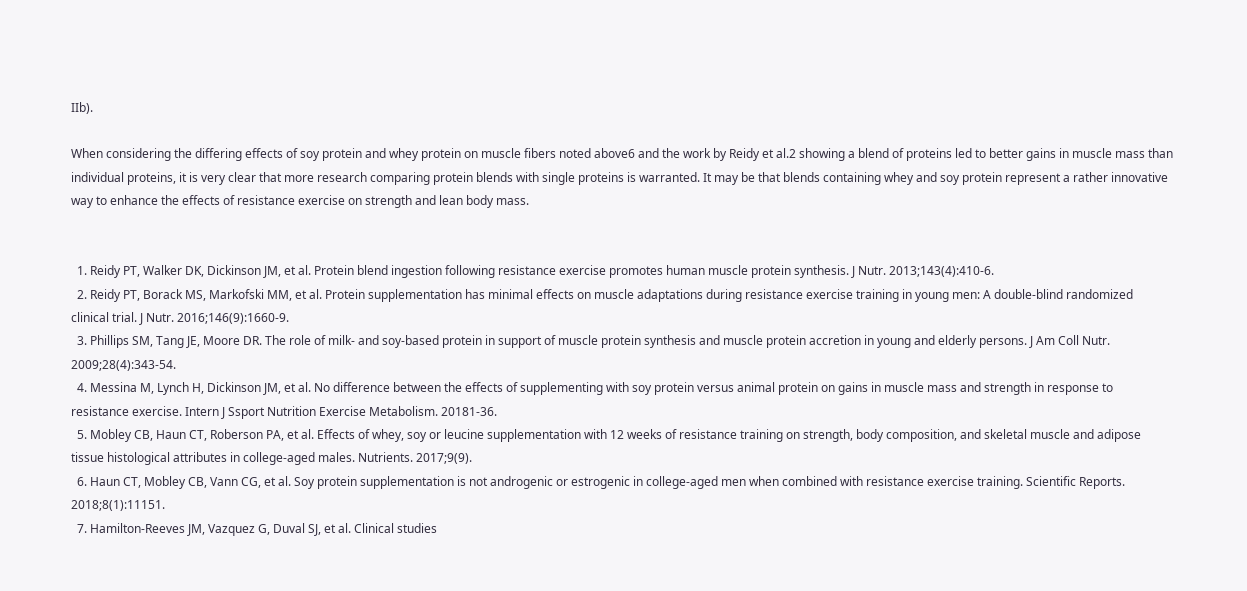IIb).

When considering the differing effects of soy protein and whey protein on muscle fibers noted above6 and the work by Reidy et al.2 showing a blend of proteins led to better gains in muscle mass than individual proteins, it is very clear that more research comparing protein blends with single proteins is warranted. It may be that blends containing whey and soy protein represent a rather innovative way to enhance the effects of resistance exercise on strength and lean body mass.


  1. Reidy PT, Walker DK, Dickinson JM, et al. Protein blend ingestion following resistance exercise promotes human muscle protein synthesis. J Nutr. 2013;143(4):410-6.
  2. Reidy PT, Borack MS, Markofski MM, et al. Protein supplementation has minimal effects on muscle adaptations during resistance exercise training in young men: A double-blind randomized clinical trial. J Nutr. 2016;146(9):1660-9.
  3. Phillips SM, Tang JE, Moore DR. The role of milk- and soy-based protein in support of muscle protein synthesis and muscle protein accretion in young and elderly persons. J Am Coll Nutr. 2009;28(4):343-54.
  4. Messina M, Lynch H, Dickinson JM, et al. No difference between the effects of supplementing with soy protein versus animal protein on gains in muscle mass and strength in response to resistance exercise. Intern J Ssport Nutrition Exercise Metabolism. 20181-36.
  5. Mobley CB, Haun CT, Roberson PA, et al. Effects of whey, soy or leucine supplementation with 12 weeks of resistance training on strength, body composition, and skeletal muscle and adipose tissue histological attributes in college-aged males. Nutrients. 2017;9(9).
  6. Haun CT, Mobley CB, Vann CG, et al. Soy protein supplementation is not androgenic or estrogenic in college-aged men when combined with resistance exercise training. Scientific Reports. 2018;8(1):11151.
  7. Hamilton-Reeves JM, Vazquez G, Duval SJ, et al. Clinical studies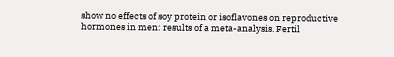show no effects of soy protein or isoflavones on reproductive hormones in men: results of a meta-analysis. Fertil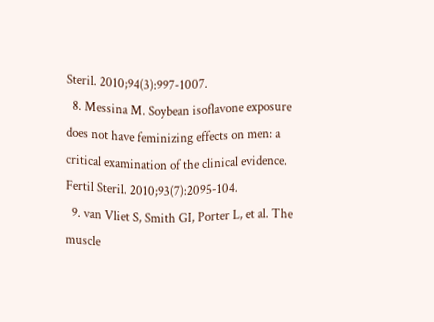Steril. 2010;94(3):997-1007.
  8. Messina M. Soybean isoflavone exposure does not have feminizing effects on men: a critical examination of the clinical evidence. Fertil Steril. 2010;93(7):2095-104.
  9. van Vliet S, Smith GI, Porter L, et al. The muscle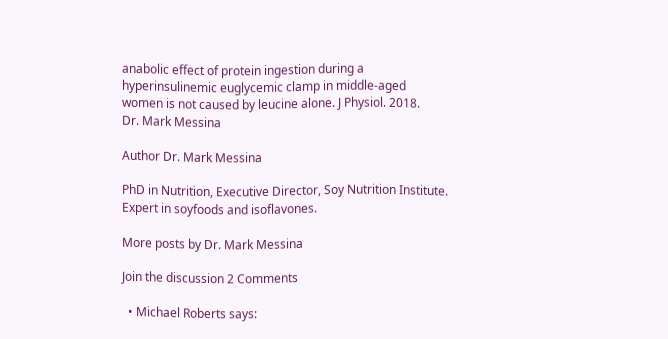anabolic effect of protein ingestion during a hyperinsulinemic euglycemic clamp in middle-aged women is not caused by leucine alone. J Physiol. 2018.
Dr. Mark Messina

Author Dr. Mark Messina

PhD in Nutrition, Executive Director, Soy Nutrition Institute. Expert in soyfoods and isoflavones.

More posts by Dr. Mark Messina

Join the discussion 2 Comments

  • Michael Roberts says: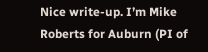Nice write-up. I’m Mike Roberts for Auburn (PI of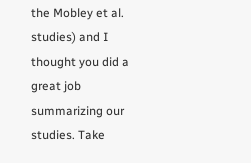the Mobley et al. studies) and I thought you did a great job summarizing our studies. Take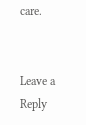care.


Leave a Reply